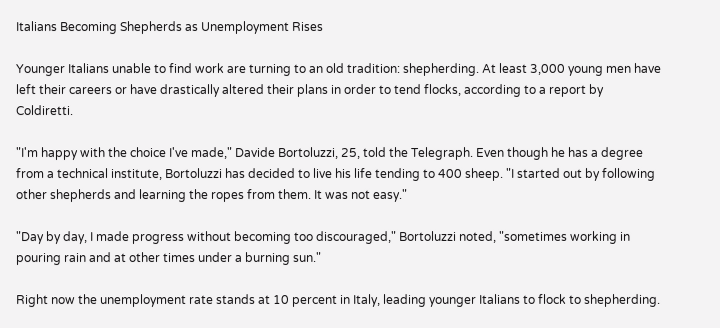Italians Becoming Shepherds as Unemployment Rises

Younger Italians unable to find work are turning to an old tradition: shepherding. At least 3,000 young men have left their careers or have drastically altered their plans in order to tend flocks, according to a report by Coldiretti.

"I'm happy with the choice I've made," Davide Bortoluzzi, 25, told the Telegraph. Even though he has a degree from a technical institute, Bortoluzzi has decided to live his life tending to 400 sheep. "I started out by following other shepherds and learning the ropes from them. It was not easy."

"Day by day, I made progress without becoming too discouraged," Bortoluzzi noted, "sometimes working in pouring rain and at other times under a burning sun."

Right now the unemployment rate stands at 10 percent in Italy, leading younger Italians to flock to shepherding.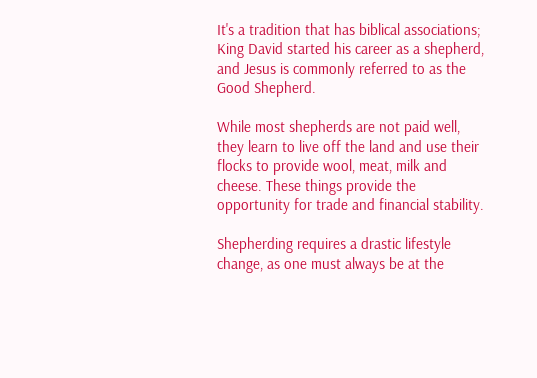It's a tradition that has biblical associations; King David started his career as a shepherd, and Jesus is commonly referred to as the Good Shepherd.

While most shepherds are not paid well, they learn to live off the land and use their flocks to provide wool, meat, milk and cheese. These things provide the opportunity for trade and financial stability.

Shepherding requires a drastic lifestyle change, as one must always be at the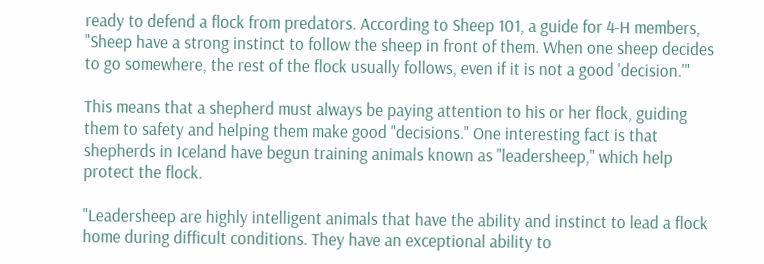ready to defend a flock from predators. According to Sheep 101, a guide for 4-H members, "Sheep have a strong instinct to follow the sheep in front of them. When one sheep decides to go somewhere, the rest of the flock usually follows, even if it is not a good 'decision.'"

This means that a shepherd must always be paying attention to his or her flock, guiding them to safety and helping them make good "decisions." One interesting fact is that shepherds in Iceland have begun training animals known as "leadersheep," which help protect the flock.

"Leadersheep are highly intelligent animals that have the ability and instinct to lead a flock home during difficult conditions. They have an exceptional ability to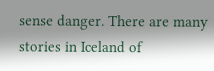sense danger. There are many stories in Iceland of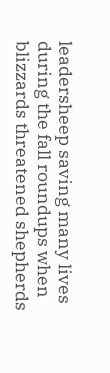leadersheep saving many lives during the fall roundups when blizzards threatened shepherds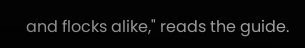and flocks alike," reads the guide.